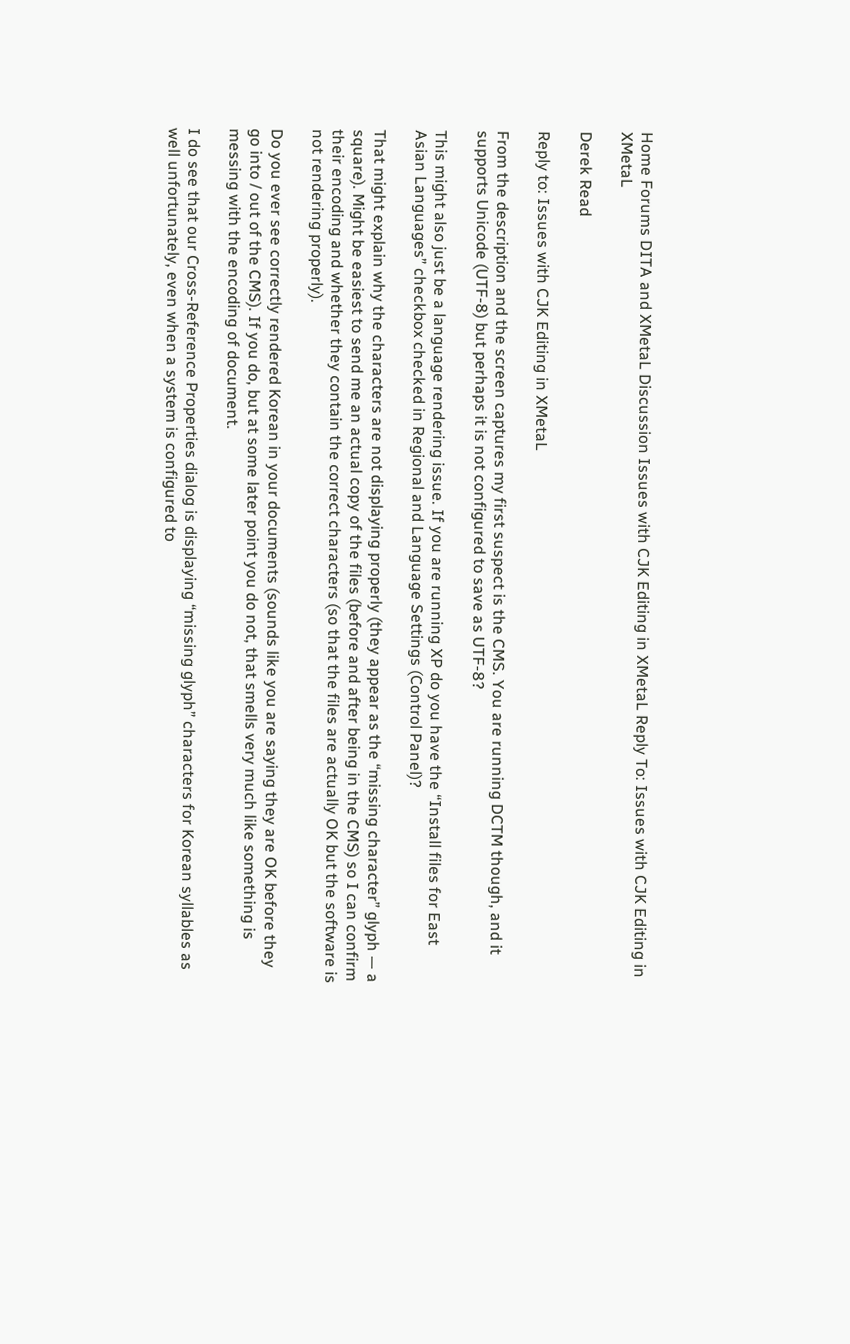Home Forums DITA and XMetaL Discussion Issues with CJK Editing in XMetaL Reply To: Issues with CJK Editing in XMetaL

Derek Read

Reply to: Issues with CJK Editing in XMetaL

From the description and the screen captures my first suspect is the CMS. You are running DCTM though, and it supports Unicode (UTF-8) but perhaps it is not configured to save as UTF-8?

This might also just be a language rendering issue. If you are running XP do you have the “Install files for East Asian Languages” checkbox checked in Regional and Language Settings (Control Panel)?

That might explain why the characters are not displaying properly (they appear as the “missing character” glyph — a square). Might be easiest to send me an actual copy of the files (before and after being in the CMS) so I can confirm their encoding and whether they contain the correct characters (so that the files are actually OK but the software is not rendering properly).

Do you ever see correctly rendered Korean in your documents (sounds like you are saying they are OK before they go into / out of the CMS). If you do, but at some later point you do not, that smells very much like something is messing with the encoding of document.

I do see that our Cross-Reference Properties dialog is displaying “missing glyph” characters for Korean syllables as well unfortunately, even when a system is configured to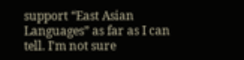support “East Asian Languages” as far as I can tell. I'm not sure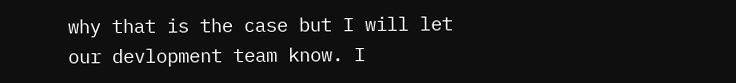why that is the case but I will let our devlopment team know. I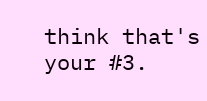think that's your #3.